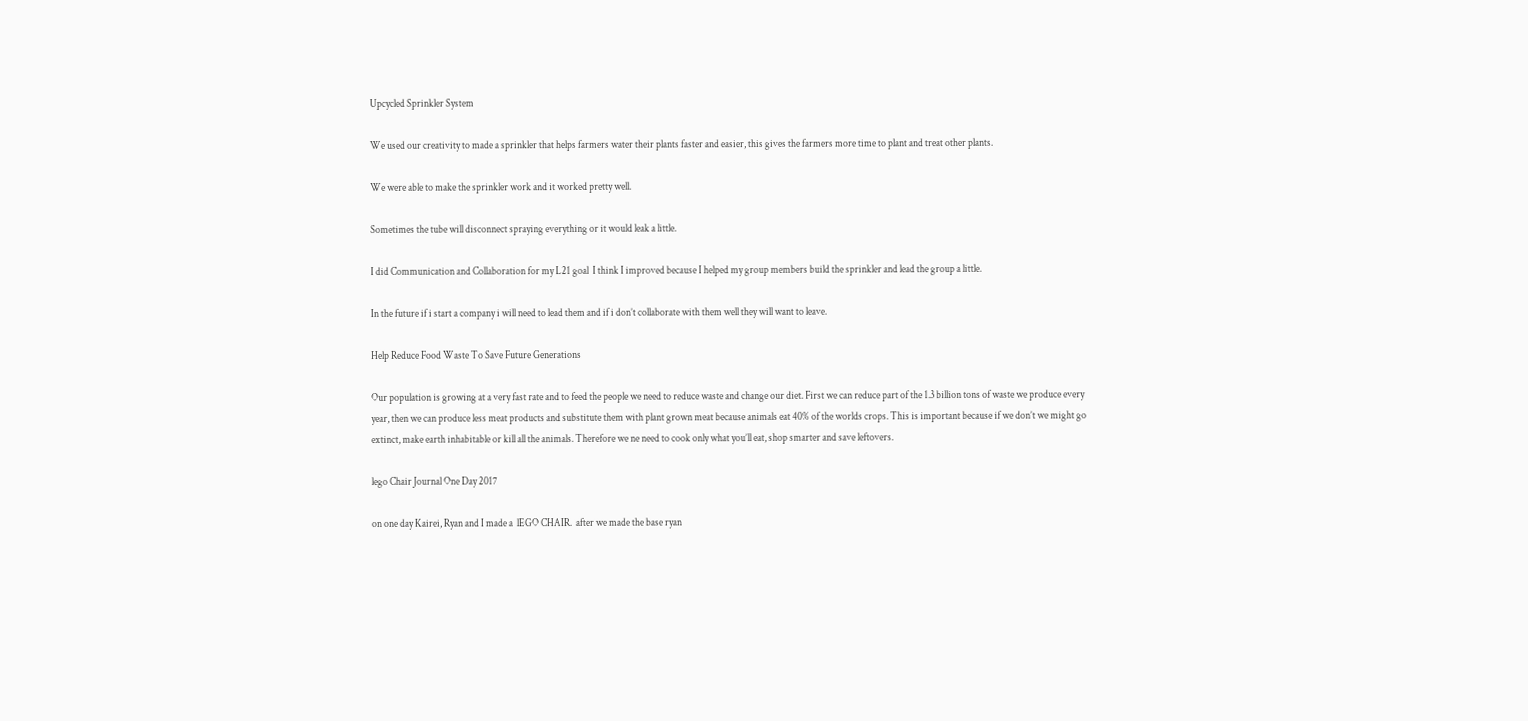Upcycled Sprinkler System

We used our creativity to made a sprinkler that helps farmers water their plants faster and easier, this gives the farmers more time to plant and treat other plants.

We were able to make the sprinkler work and it worked pretty well.

Sometimes the tube will disconnect spraying everything or it would leak a little.

I did Communication and Collaboration for my L21 goal  I think I improved because I helped my group members build the sprinkler and lead the group a little.

In the future if i start a company i will need to lead them and if i don’t collaborate with them well they will want to leave.

Help Reduce Food Waste To Save Future Generations

Our population is growing at a very fast rate and to feed the people we need to reduce waste and change our diet. First we can reduce part of the 1.3 billion tons of waste we produce every year, then we can produce less meat products and substitute them with plant grown meat because animals eat 40% of the worlds crops. This is important because if we don’t we might go extinct, make earth inhabitable or kill all the animals. Therefore we ne need to cook only what you’ll eat, shop smarter and save leftovers.

lego Chair Journal One Day 2017

on one day Kairei, Ryan and I made a  lEGO CHAIR.  after we made the base ryan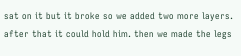sat on it but it broke so we added two more layers. after that it could hold him. then we made the legs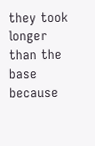they took longer than the base because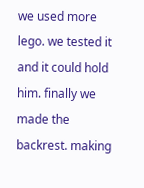we used more lego. we tested it and it could hold him. finally we made the backrest. making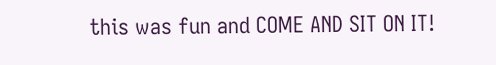this was fun and COME AND SIT ON IT!